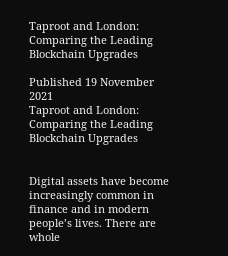Taproot and London: Comparing the Leading Blockchain Upgrades

Published 19 November 2021
Taproot and London: Comparing the Leading Blockchain Upgrades


Digital assets have become increasingly common in finance and in modern people’s lives. There are whole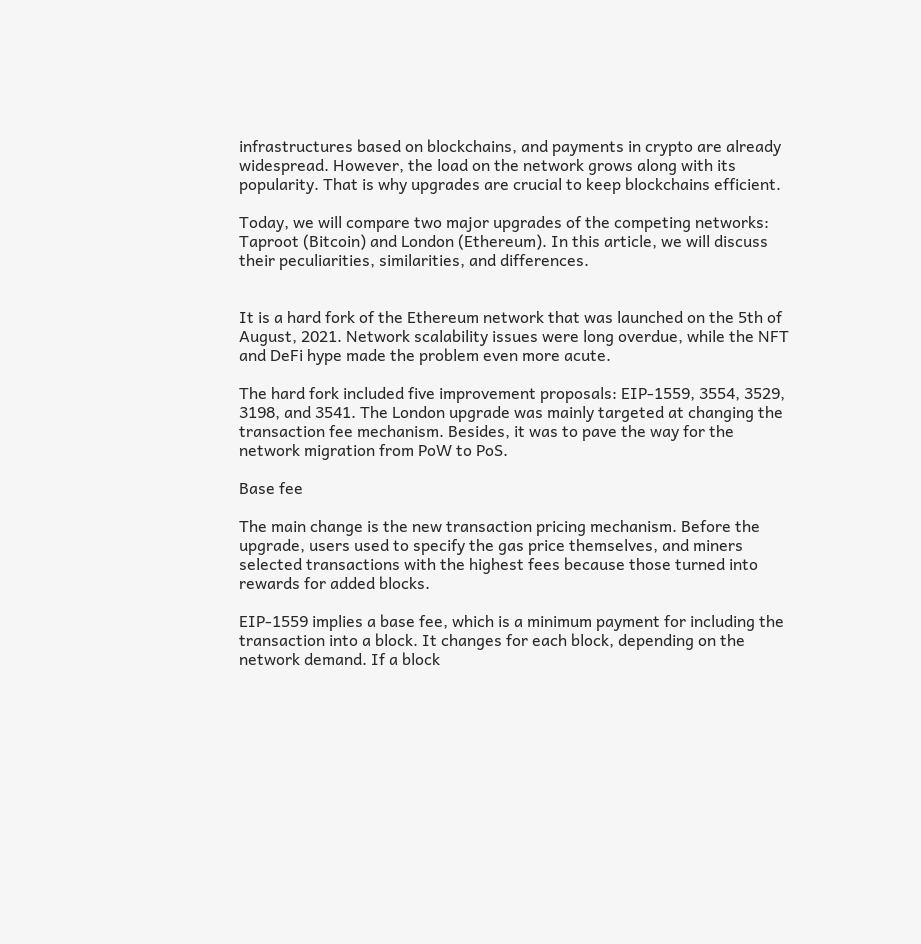infrastructures based on blockchains, and payments in crypto are already widespread. However, the load on the network grows along with its popularity. That is why upgrades are crucial to keep blockchains efficient.

Today, we will compare two major upgrades of the competing networks: Taproot (Bitcoin) and London (Ethereum). In this article, we will discuss their peculiarities, similarities, and differences.


It is a hard fork of the Ethereum network that was launched on the 5th of August, 2021. Network scalability issues were long overdue, while the NFT and DeFi hype made the problem even more acute.

The hard fork included five improvement proposals: EIP-1559, 3554, 3529, 3198, and 3541. The London upgrade was mainly targeted at changing the transaction fee mechanism. Besides, it was to pave the way for the network migration from PoW to PoS.

Base fee

The main change is the new transaction pricing mechanism. Before the upgrade, users used to specify the gas price themselves, and miners selected transactions with the highest fees because those turned into rewards for added blocks.

EIP-1559 implies a base fee, which is a minimum payment for including the transaction into a block. It changes for each block, depending on the network demand. If a block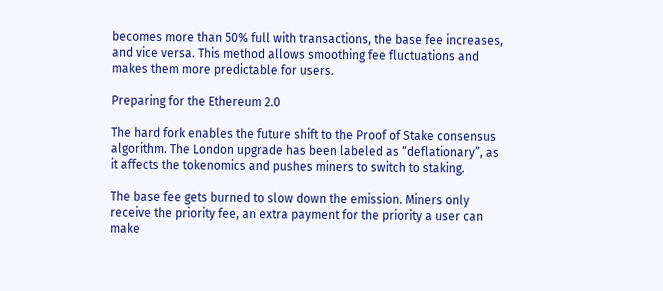becomes more than 50% full with transactions, the base fee increases, and vice versa. This method allows smoothing fee fluctuations and makes them more predictable for users.

Preparing for the Ethereum 2.0

The hard fork enables the future shift to the Proof of Stake consensus algorithm. The London upgrade has been labeled as “deflationary”, as it affects the tokenomics and pushes miners to switch to staking.

The base fee gets burned to slow down the emission. Miners only receive the priority fee, an extra payment for the priority a user can make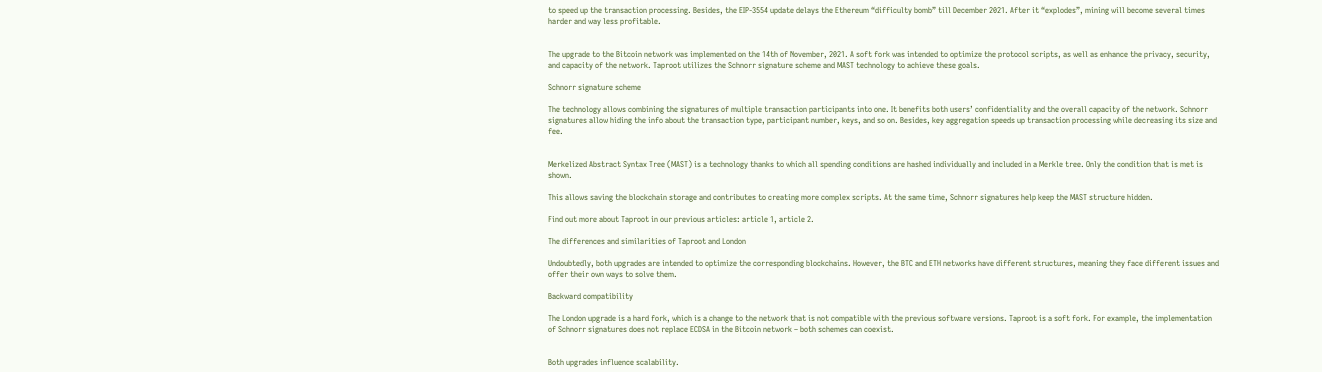to speed up the transaction processing. Besides, the EIP-3554 update delays the Ethereum “difficulty bomb” till December 2021. After it “explodes”, mining will become several times harder and way less profitable.


The upgrade to the Bitcoin network was implemented on the 14th of November, 2021. A soft fork was intended to optimize the protocol scripts, as well as enhance the privacy, security, and capacity of the network. Taproot utilizes the Schnorr signature scheme and MAST technology to achieve these goals.

Schnorr signature scheme

The technology allows combining the signatures of multiple transaction participants into one. It benefits both users’ confidentiality and the overall capacity of the network. Schnorr signatures allow hiding the info about the transaction type, participant number, keys, and so on. Besides, key aggregation speeds up transaction processing while decreasing its size and fee.


Merkelized Abstract Syntax Tree (MAST) is a technology thanks to which all spending conditions are hashed individually and included in a Merkle tree. Only the condition that is met is shown.

This allows saving the blockchain storage and contributes to creating more complex scripts. At the same time, Schnorr signatures help keep the MAST structure hidden.

Find out more about Taproot in our previous articles: article 1, article 2.

The differences and similarities of Taproot and London

Undoubtedly, both upgrades are intended to optimize the corresponding blockchains. However, the BTC and ETH networks have different structures, meaning they face different issues and offer their own ways to solve them.

Backward compatibility

The London upgrade is a hard fork, which is a change to the network that is not compatible with the previous software versions. Taproot is a soft fork. For example, the implementation of Schnorr signatures does not replace ECDSA in the Bitcoin network – both schemes can coexist.


Both upgrades influence scalability.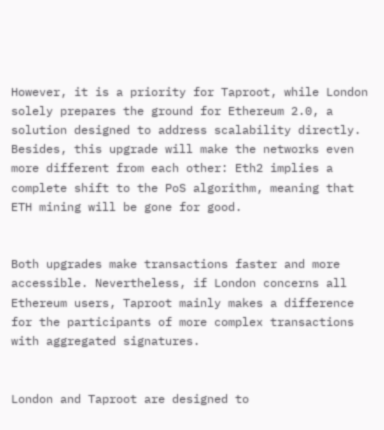However, it is a priority for Taproot, while London solely prepares the ground for Ethereum 2.0, a solution designed to address scalability directly. Besides, this upgrade will make the networks even more different from each other: Eth2 implies a complete shift to the PoS algorithm, meaning that ETH mining will be gone for good.


Both upgrades make transactions faster and more accessible. Nevertheless, if London concerns all Ethereum users, Taproot mainly makes a difference for the participants of more complex transactions with aggregated signatures.


London and Taproot are designed to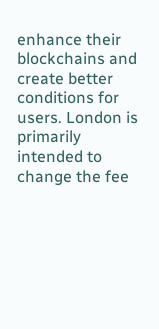enhance their blockchains and create better conditions for users. London is primarily intended to change the fee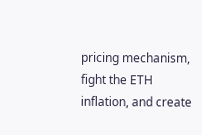pricing mechanism, fight the ETH inflation, and create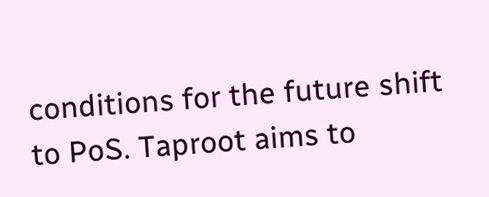conditions for the future shift to PoS. Taproot aims to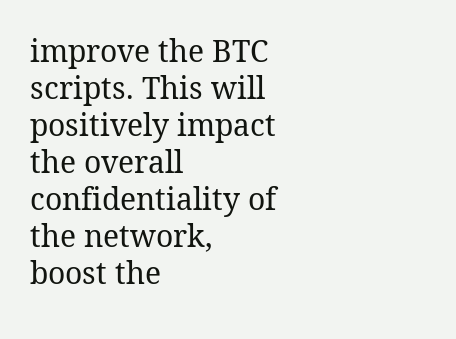improve the BTC scripts. This will positively impact the overall confidentiality of the network, boost the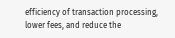efficiency of transaction processing, lower fees, and reduce the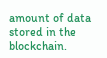amount of data stored in the blockchain.